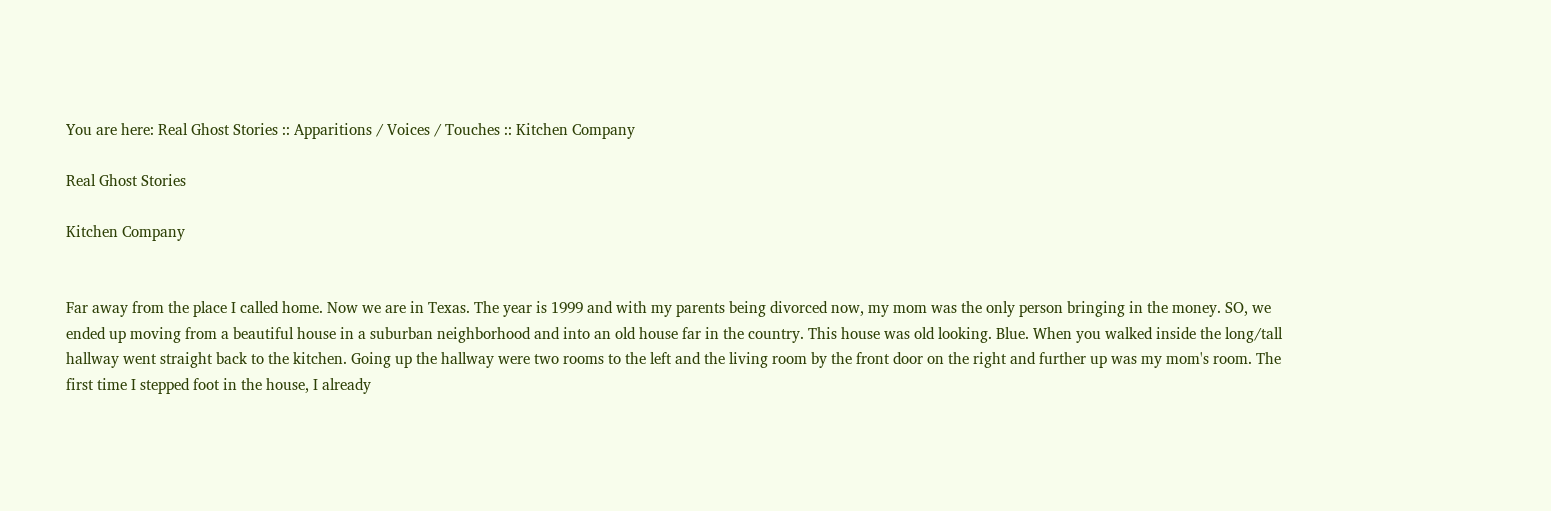You are here: Real Ghost Stories :: Apparitions / Voices / Touches :: Kitchen Company

Real Ghost Stories

Kitchen Company


Far away from the place I called home. Now we are in Texas. The year is 1999 and with my parents being divorced now, my mom was the only person bringing in the money. SO, we ended up moving from a beautiful house in a suburban neighborhood and into an old house far in the country. This house was old looking. Blue. When you walked inside the long/tall hallway went straight back to the kitchen. Going up the hallway were two rooms to the left and the living room by the front door on the right and further up was my mom's room. The first time I stepped foot in the house, I already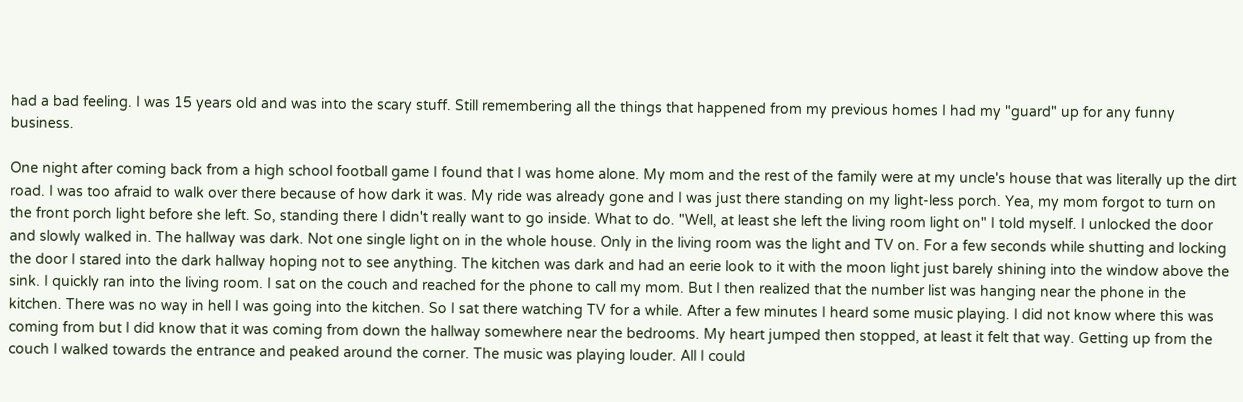had a bad feeling. I was 15 years old and was into the scary stuff. Still remembering all the things that happened from my previous homes I had my "guard" up for any funny business.

One night after coming back from a high school football game I found that I was home alone. My mom and the rest of the family were at my uncle's house that was literally up the dirt road. I was too afraid to walk over there because of how dark it was. My ride was already gone and I was just there standing on my light-less porch. Yea, my mom forgot to turn on the front porch light before she left. So, standing there I didn't really want to go inside. What to do. "Well, at least she left the living room light on" I told myself. I unlocked the door and slowly walked in. The hallway was dark. Not one single light on in the whole house. Only in the living room was the light and TV on. For a few seconds while shutting and locking the door I stared into the dark hallway hoping not to see anything. The kitchen was dark and had an eerie look to it with the moon light just barely shining into the window above the sink. I quickly ran into the living room. I sat on the couch and reached for the phone to call my mom. But I then realized that the number list was hanging near the phone in the kitchen. There was no way in hell I was going into the kitchen. So I sat there watching TV for a while. After a few minutes I heard some music playing. I did not know where this was coming from but I did know that it was coming from down the hallway somewhere near the bedrooms. My heart jumped then stopped, at least it felt that way. Getting up from the couch I walked towards the entrance and peaked around the corner. The music was playing louder. All I could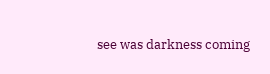see was darkness coming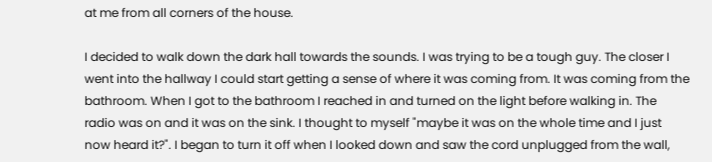at me from all corners of the house.

I decided to walk down the dark hall towards the sounds. I was trying to be a tough guy. The closer I went into the hallway I could start getting a sense of where it was coming from. It was coming from the bathroom. When I got to the bathroom I reached in and turned on the light before walking in. The radio was on and it was on the sink. I thought to myself "maybe it was on the whole time and I just now heard it?". I began to turn it off when I looked down and saw the cord unplugged from the wall,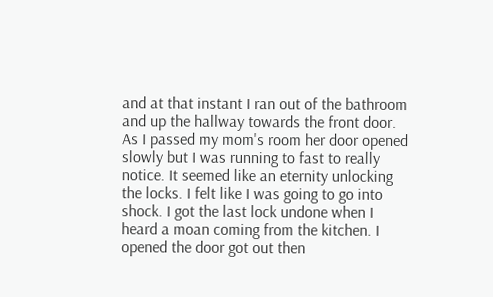and at that instant I ran out of the bathroom and up the hallway towards the front door. As I passed my mom's room her door opened slowly but I was running to fast to really notice. It seemed like an eternity unlocking the locks. I felt like I was going to go into shock. I got the last lock undone when I heard a moan coming from the kitchen. I opened the door got out then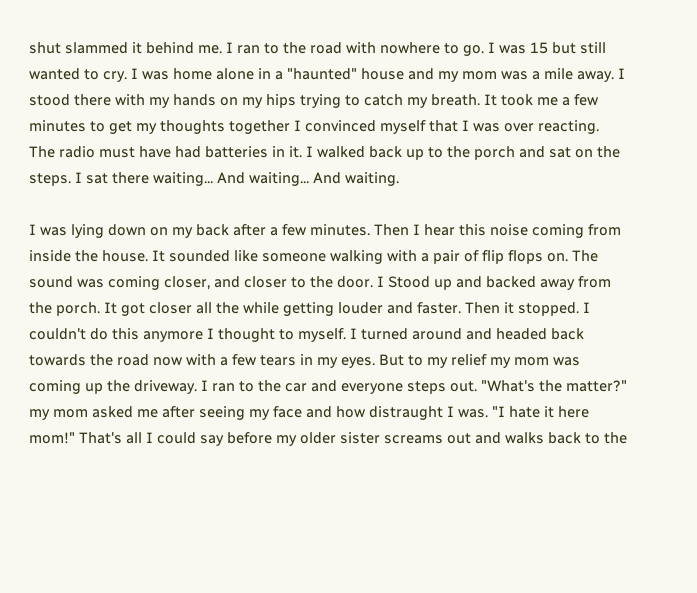shut slammed it behind me. I ran to the road with nowhere to go. I was 15 but still wanted to cry. I was home alone in a "haunted" house and my mom was a mile away. I stood there with my hands on my hips trying to catch my breath. It took me a few minutes to get my thoughts together I convinced myself that I was over reacting. The radio must have had batteries in it. I walked back up to the porch and sat on the steps. I sat there waiting... And waiting... And waiting.

I was lying down on my back after a few minutes. Then I hear this noise coming from inside the house. It sounded like someone walking with a pair of flip flops on. The sound was coming closer, and closer to the door. I Stood up and backed away from the porch. It got closer all the while getting louder and faster. Then it stopped. I couldn't do this anymore I thought to myself. I turned around and headed back towards the road now with a few tears in my eyes. But to my relief my mom was coming up the driveway. I ran to the car and everyone steps out. "What's the matter?" my mom asked me after seeing my face and how distraught I was. "I hate it here mom!" That's all I could say before my older sister screams out and walks back to the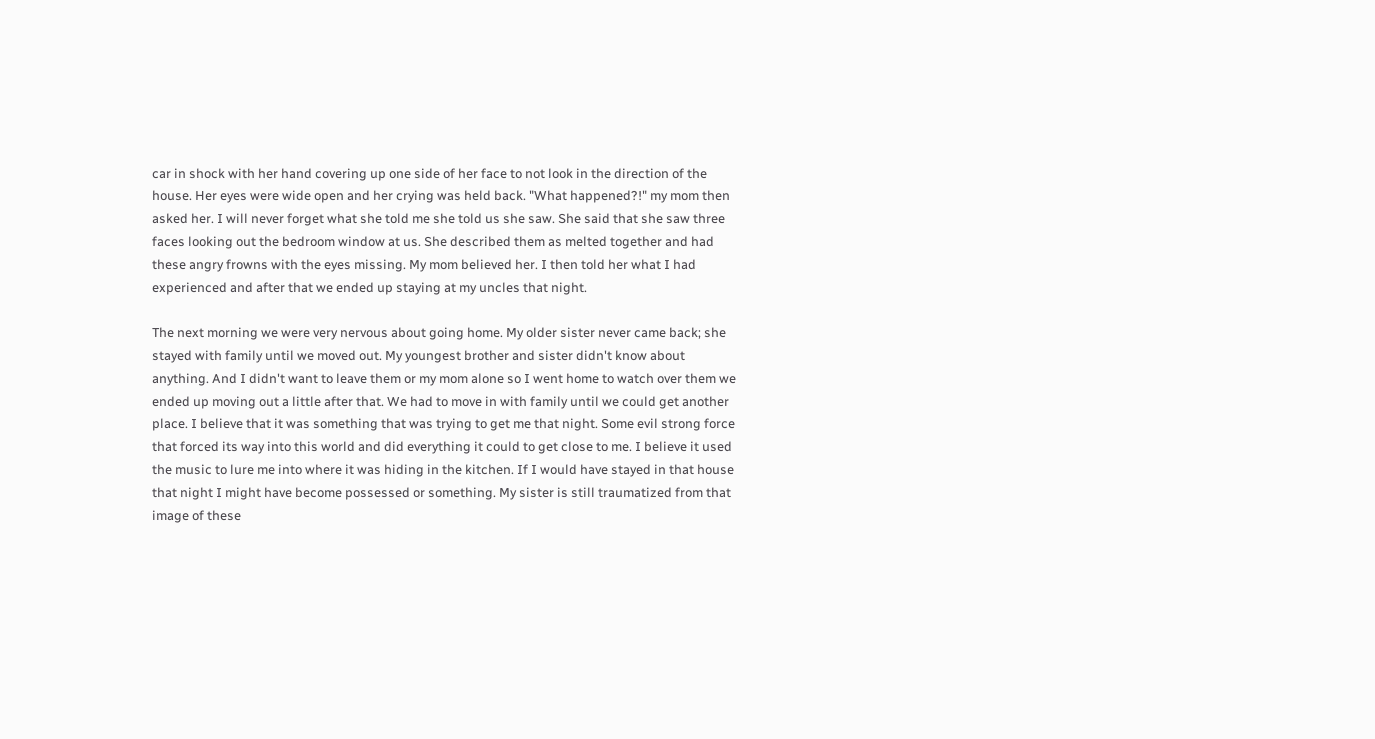car in shock with her hand covering up one side of her face to not look in the direction of the house. Her eyes were wide open and her crying was held back. "What happened?!" my mom then asked her. I will never forget what she told me she told us she saw. She said that she saw three faces looking out the bedroom window at us. She described them as melted together and had these angry frowns with the eyes missing. My mom believed her. I then told her what I had experienced and after that we ended up staying at my uncles that night.

The next morning we were very nervous about going home. My older sister never came back; she stayed with family until we moved out. My youngest brother and sister didn't know about anything. And I didn't want to leave them or my mom alone so I went home to watch over them we ended up moving out a little after that. We had to move in with family until we could get another place. I believe that it was something that was trying to get me that night. Some evil strong force that forced its way into this world and did everything it could to get close to me. I believe it used the music to lure me into where it was hiding in the kitchen. If I would have stayed in that house that night I might have become possessed or something. My sister is still traumatized from that image of these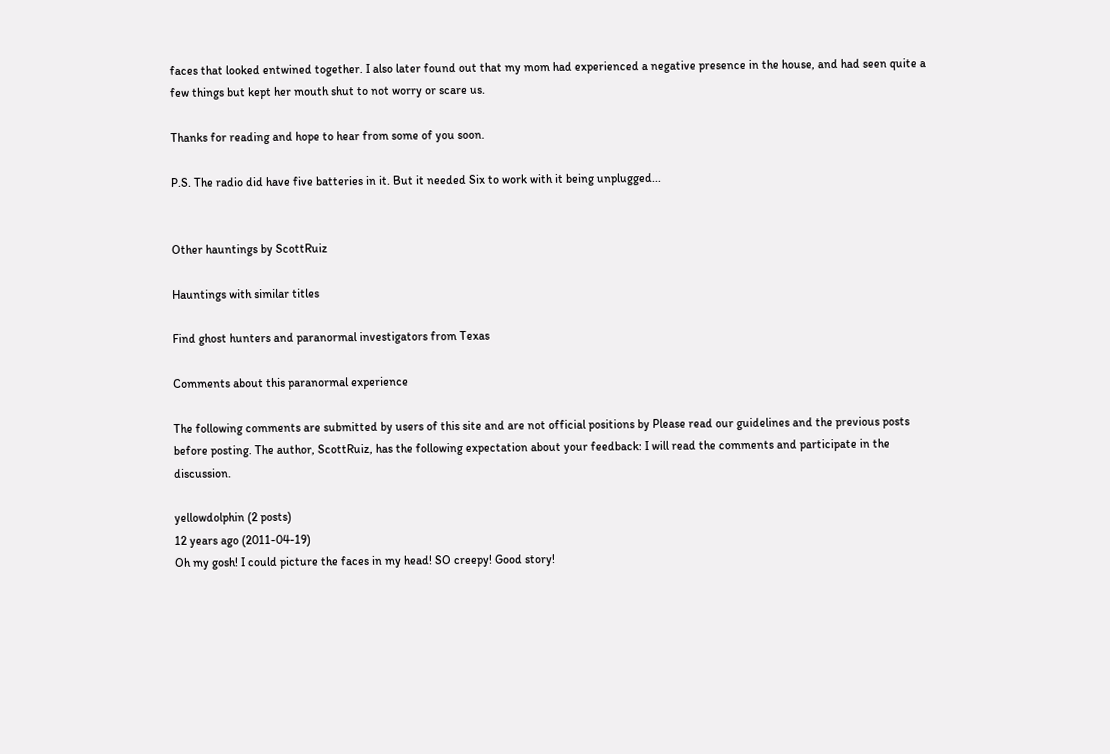faces that looked entwined together. I also later found out that my mom had experienced a negative presence in the house, and had seen quite a few things but kept her mouth shut to not worry or scare us.

Thanks for reading and hope to hear from some of you soon.

P.S. The radio did have five batteries in it. But it needed Six to work with it being unplugged...


Other hauntings by ScottRuiz

Hauntings with similar titles

Find ghost hunters and paranormal investigators from Texas

Comments about this paranormal experience

The following comments are submitted by users of this site and are not official positions by Please read our guidelines and the previous posts before posting. The author, ScottRuiz, has the following expectation about your feedback: I will read the comments and participate in the discussion.

yellowdolphin (2 posts)
12 years ago (2011-04-19)
Oh my gosh! I could picture the faces in my head! SO creepy! Good story!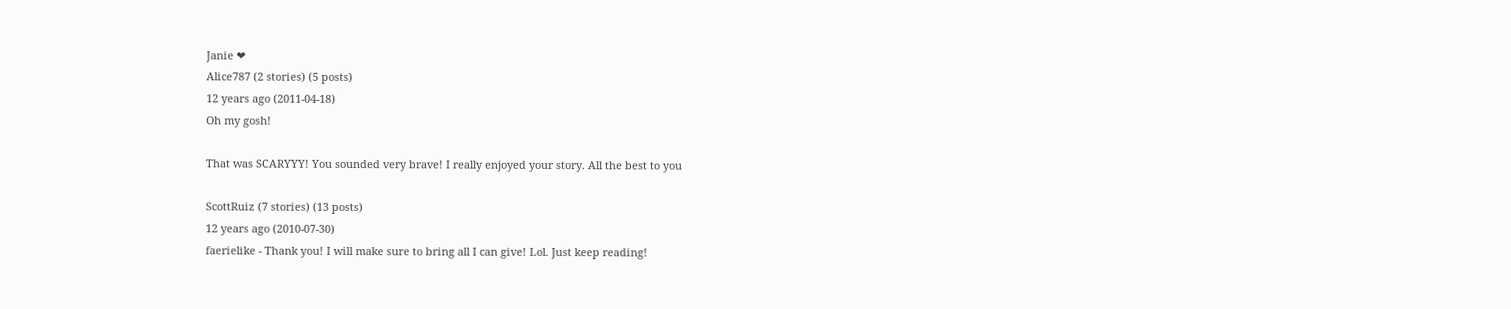Janie ❤
Alice787 (2 stories) (5 posts)
12 years ago (2011-04-18)
Oh my gosh!

That was SCARYYY! You sounded very brave! I really enjoyed your story. All the best to you

ScottRuiz (7 stories) (13 posts)
12 years ago (2010-07-30)
faerielike - Thank you! I will make sure to bring all I can give! Lol. Just keep reading!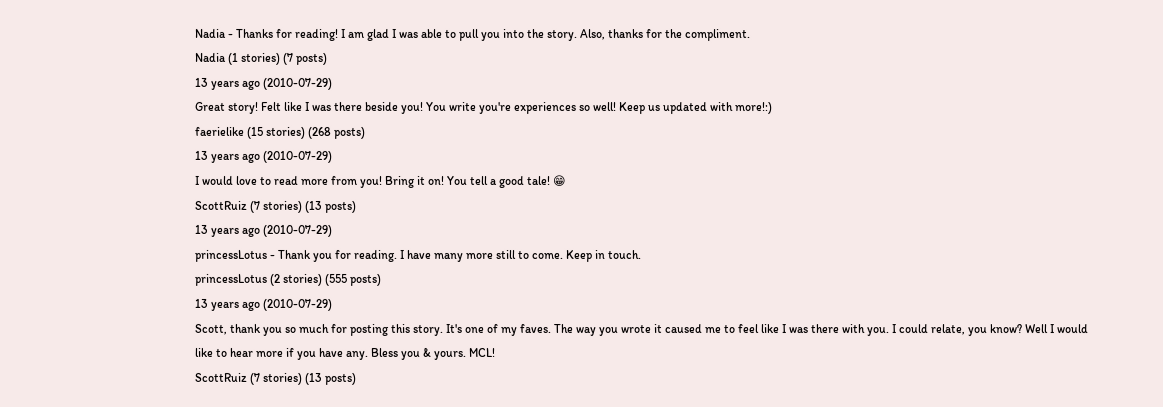Nadia - Thanks for reading! I am glad I was able to pull you into the story. Also, thanks for the compliment.
Nadia (1 stories) (7 posts)
13 years ago (2010-07-29)
Great story! Felt like I was there beside you! You write you're experiences so well! Keep us updated with more!:)
faerielike (15 stories) (268 posts)
13 years ago (2010-07-29)
I would love to read more from you! Bring it on! You tell a good tale! 😁
ScottRuiz (7 stories) (13 posts)
13 years ago (2010-07-29)
princessLotus - Thank you for reading. I have many more still to come. Keep in touch.
princessLotus (2 stories) (555 posts)
13 years ago (2010-07-29)
Scott, thank you so much for posting this story. It's one of my faves. The way you wrote it caused me to feel like I was there with you. I could relate, you know? Well I would like to hear more if you have any. Bless you & yours. MCL!
ScottRuiz (7 stories) (13 posts)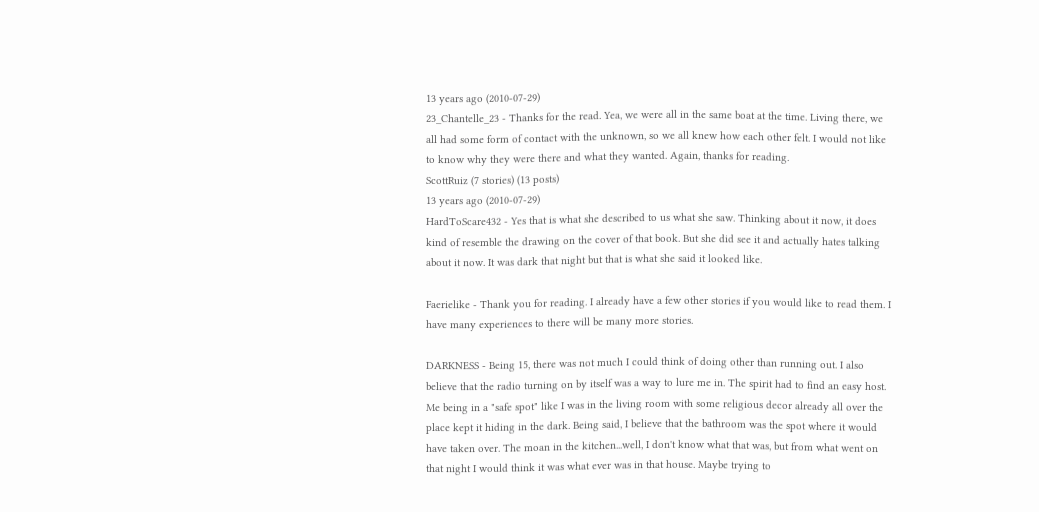13 years ago (2010-07-29)
23_Chantelle_23 - Thanks for the read. Yea, we were all in the same boat at the time. Living there, we all had some form of contact with the unknown, so we all knew how each other felt. I would not like to know why they were there and what they wanted. Again, thanks for reading.
ScottRuiz (7 stories) (13 posts)
13 years ago (2010-07-29)
HardToScare432 - Yes that is what she described to us what she saw. Thinking about it now, it does kind of resemble the drawing on the cover of that book. But she did see it and actually hates talking about it now. It was dark that night but that is what she said it looked like.

Faerielike - Thank you for reading. I already have a few other stories if you would like to read them. I have many experiences to there will be many more stories.

DARKNESS - Being 15, there was not much I could think of doing other than running out. I also believe that the radio turning on by itself was a way to lure me in. The spirit had to find an easy host. Me being in a "safe spot" like I was in the living room with some religious decor already all over the place kept it hiding in the dark. Being said, I believe that the bathroom was the spot where it would have taken over. The moan in the kitchen...well, I don't know what that was, but from what went on that night I would think it was what ever was in that house. Maybe trying to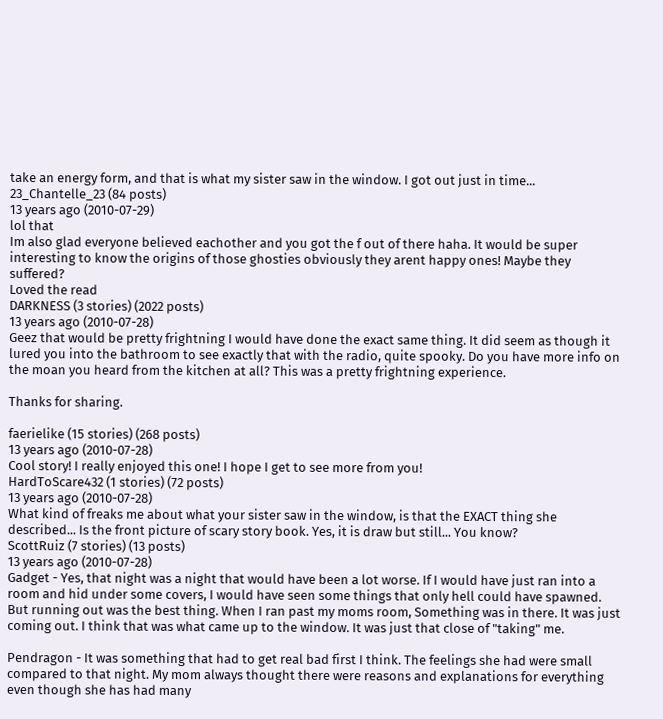take an energy form, and that is what my sister saw in the window. I got out just in time...
23_Chantelle_23 (84 posts)
13 years ago (2010-07-29)
lol that
Im also glad everyone believed eachother and you got the f out of there haha. It would be super interesting to know the origins of those ghosties obviously they arent happy ones! Maybe they suffered?
Loved the read
DARKNESS (3 stories) (2022 posts)
13 years ago (2010-07-28)
Geez that would be pretty frightning I would have done the exact same thing. It did seem as though it lured you into the bathroom to see exactly that with the radio, quite spooky. Do you have more info on the moan you heard from the kitchen at all? This was a pretty frightning experience.

Thanks for sharing.

faerielike (15 stories) (268 posts)
13 years ago (2010-07-28)
Cool story! I really enjoyed this one! I hope I get to see more from you!
HardToScare432 (1 stories) (72 posts)
13 years ago (2010-07-28)
What kind of freaks me about what your sister saw in the window, is that the EXACT thing she described... Is the front picture of scary story book. Yes, it is draw but still... You know?
ScottRuiz (7 stories) (13 posts)
13 years ago (2010-07-28)
Gadget - Yes, that night was a night that would have been a lot worse. If I would have just ran into a room and hid under some covers, I would have seen some things that only hell could have spawned. But running out was the best thing. When I ran past my moms room, Something was in there. It was just coming out. I think that was what came up to the window. It was just that close of "taking" me.

Pendragon - It was something that had to get real bad first I think. The feelings she had were small compared to that night. My mom always thought there were reasons and explanations for everything even though she has had many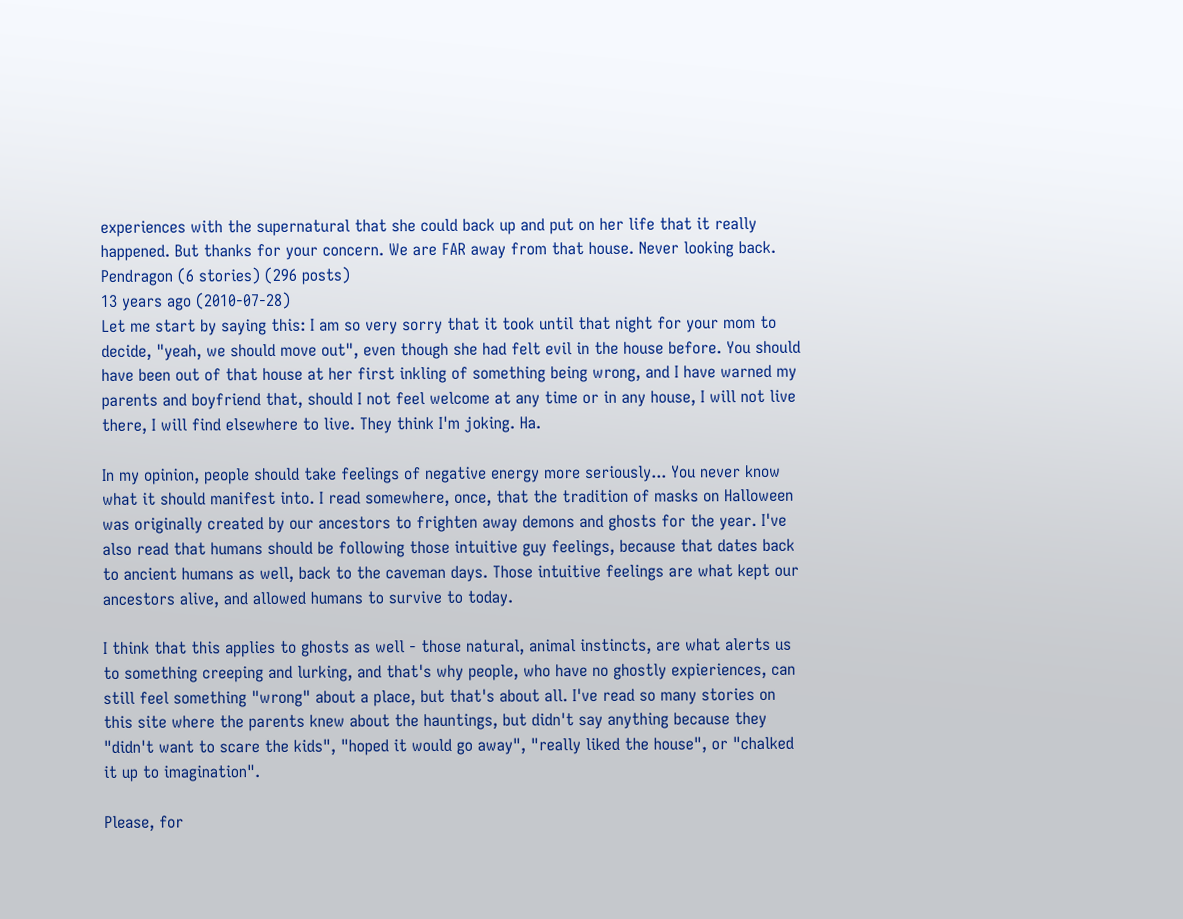experiences with the supernatural that she could back up and put on her life that it really happened. But thanks for your concern. We are FAR away from that house. Never looking back.
Pendragon (6 stories) (296 posts)
13 years ago (2010-07-28)
Let me start by saying this: I am so very sorry that it took until that night for your mom to decide, "yeah, we should move out", even though she had felt evil in the house before. You should have been out of that house at her first inkling of something being wrong, and I have warned my parents and boyfriend that, should I not feel welcome at any time or in any house, I will not live there, I will find elsewhere to live. They think I'm joking. Ha.

In my opinion, people should take feelings of negative energy more seriously... You never know what it should manifest into. I read somewhere, once, that the tradition of masks on Halloween was originally created by our ancestors to frighten away demons and ghosts for the year. I've also read that humans should be following those intuitive guy feelings, because that dates back to ancient humans as well, back to the caveman days. Those intuitive feelings are what kept our ancestors alive, and allowed humans to survive to today.

I think that this applies to ghosts as well - those natural, animal instincts, are what alerts us to something creeping and lurking, and that's why people, who have no ghostly expieriences, can still feel something "wrong" about a place, but that's about all. I've read so many stories on this site where the parents knew about the hauntings, but didn't say anything because they "didn't want to scare the kids", "hoped it would go away", "really liked the house", or "chalked it up to imagination".

Please, for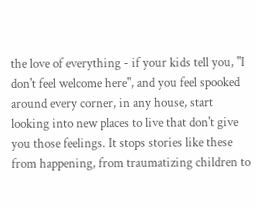the love of everything - if your kids tell you, "I don't feel welcome here", and you feel spooked around every corner, in any house, start looking into new places to live that don't give you those feelings. It stops stories like these from happening, from traumatizing children to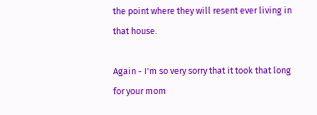the point where they will resent ever living in that house.

Again - I'm so very sorry that it took that long for your mom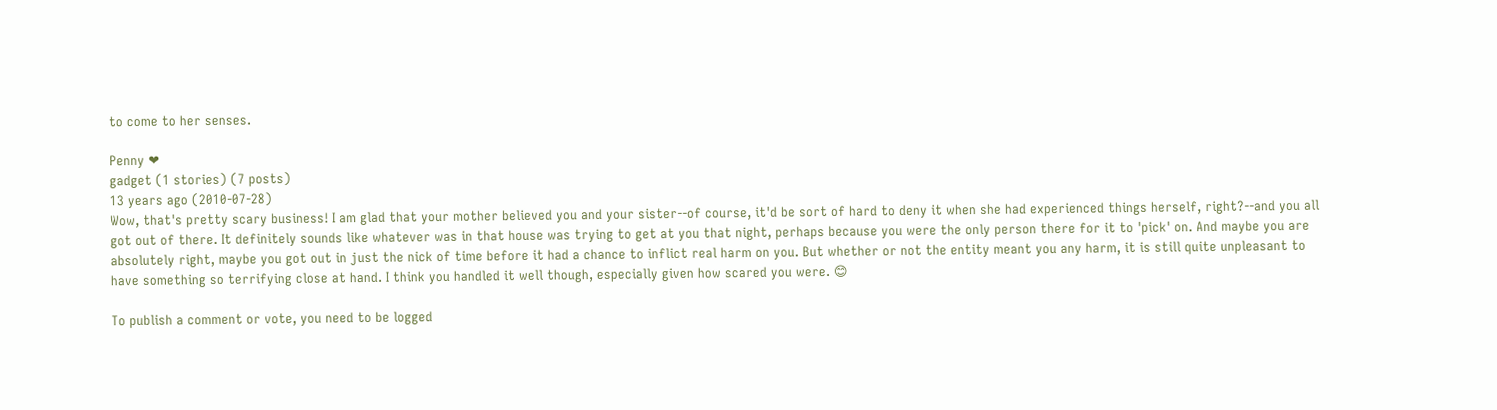to come to her senses.

Penny ❤
gadget (1 stories) (7 posts)
13 years ago (2010-07-28)
Wow, that's pretty scary business! I am glad that your mother believed you and your sister--of course, it'd be sort of hard to deny it when she had experienced things herself, right?--and you all got out of there. It definitely sounds like whatever was in that house was trying to get at you that night, perhaps because you were the only person there for it to 'pick' on. And maybe you are absolutely right, maybe you got out in just the nick of time before it had a chance to inflict real harm on you. But whether or not the entity meant you any harm, it is still quite unpleasant to have something so terrifying close at hand. I think you handled it well though, especially given how scared you were. 😊

To publish a comment or vote, you need to be logged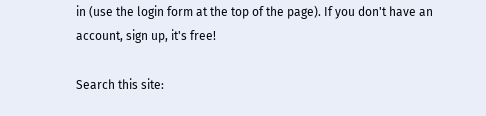in (use the login form at the top of the page). If you don't have an account, sign up, it's free!

Search this site: